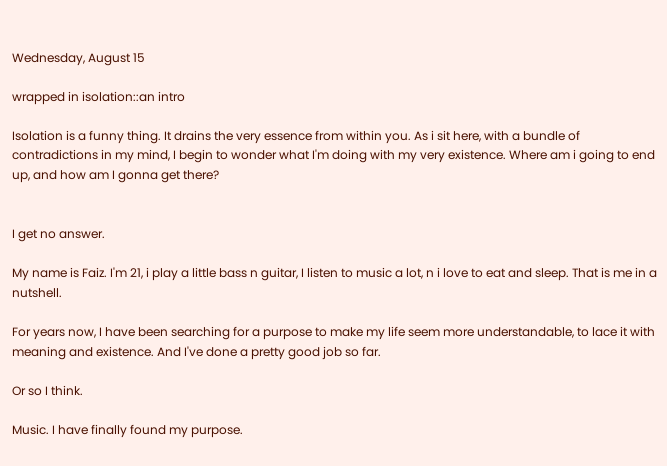Wednesday, August 15

wrapped in isolation::an intro

Isolation is a funny thing. It drains the very essence from within you. As i sit here, with a bundle of contradictions in my mind, I begin to wonder what I'm doing with my very existence. Where am i going to end up, and how am I gonna get there?


I get no answer.

My name is Faiz. I'm 21, i play a little bass n guitar, I listen to music a lot, n i love to eat and sleep. That is me in a nutshell.

For years now, I have been searching for a purpose to make my life seem more understandable, to lace it with meaning and existence. And I've done a pretty good job so far.

Or so I think.

Music. I have finally found my purpose.